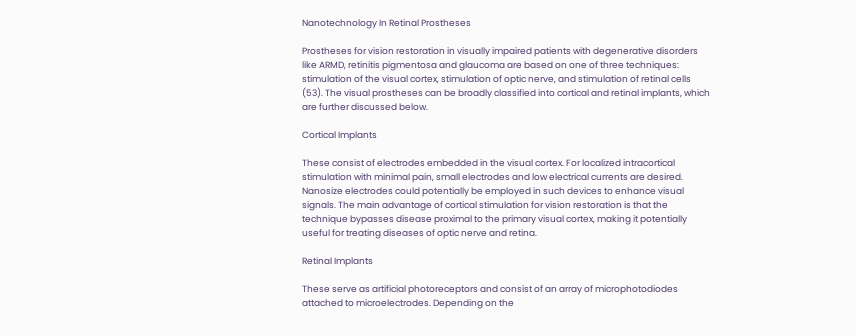Nanotechnology In Retinal Prostheses

Prostheses for vision restoration in visually impaired patients with degenerative disorders like ARMD, retinitis pigmentosa and glaucoma are based on one of three techniques: stimulation of the visual cortex, stimulation of optic nerve, and stimulation of retinal cells (53). The visual prostheses can be broadly classified into cortical and retinal implants, which are further discussed below.

Cortical Implants

These consist of electrodes embedded in the visual cortex. For localized intracortical stimulation with minimal pain, small electrodes and low electrical currents are desired. Nanosize electrodes could potentially be employed in such devices to enhance visual signals. The main advantage of cortical stimulation for vision restoration is that the technique bypasses disease proximal to the primary visual cortex, making it potentially useful for treating diseases of optic nerve and retina.

Retinal Implants

These serve as artificial photoreceptors and consist of an array of microphotodiodes attached to microelectrodes. Depending on the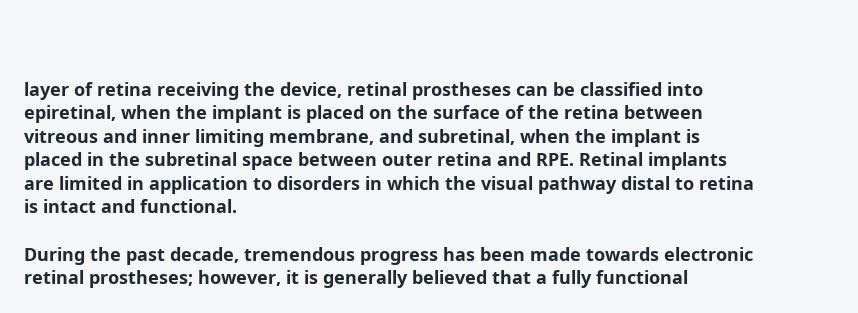layer of retina receiving the device, retinal prostheses can be classified into epiretinal, when the implant is placed on the surface of the retina between vitreous and inner limiting membrane, and subretinal, when the implant is placed in the subretinal space between outer retina and RPE. Retinal implants are limited in application to disorders in which the visual pathway distal to retina is intact and functional.

During the past decade, tremendous progress has been made towards electronic retinal prostheses; however, it is generally believed that a fully functional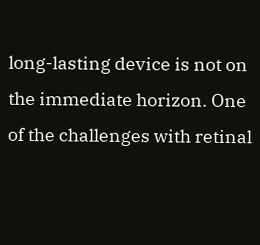long-lasting device is not on the immediate horizon. One of the challenges with retinal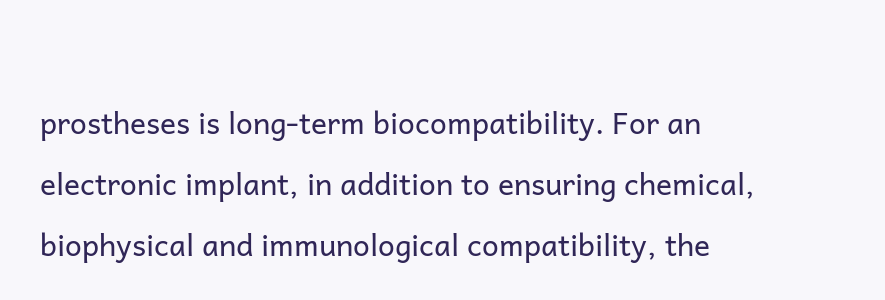prostheses is long-term biocompatibility. For an electronic implant, in addition to ensuring chemical, biophysical and immunological compatibility, the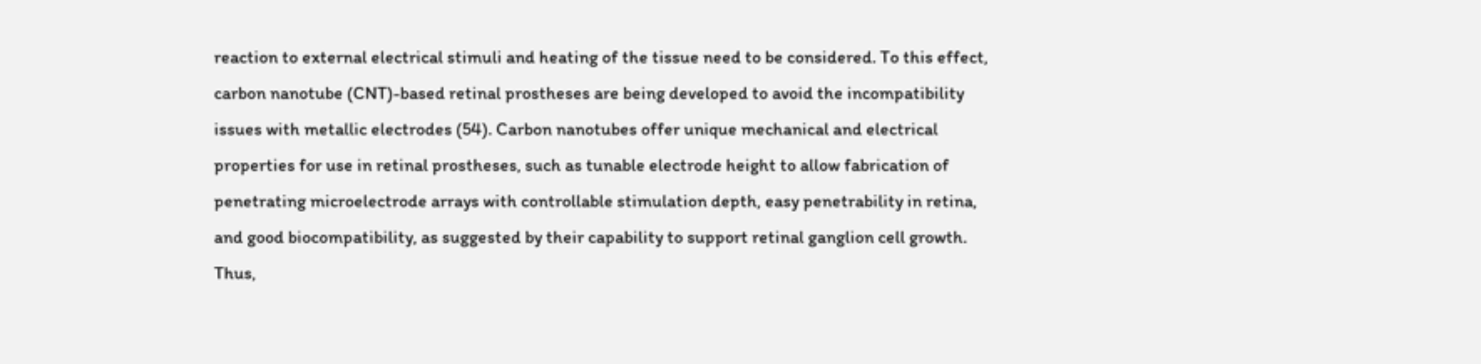reaction to external electrical stimuli and heating of the tissue need to be considered. To this effect, carbon nanotube (CNT)-based retinal prostheses are being developed to avoid the incompatibility issues with metallic electrodes (54). Carbon nanotubes offer unique mechanical and electrical properties for use in retinal prostheses, such as tunable electrode height to allow fabrication of penetrating microelectrode arrays with controllable stimulation depth, easy penetrability in retina, and good biocompatibility, as suggested by their capability to support retinal ganglion cell growth. Thus,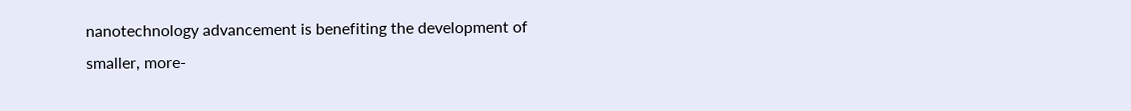nanotechnology advancement is benefiting the development of smaller, more-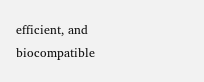efficient, and biocompatible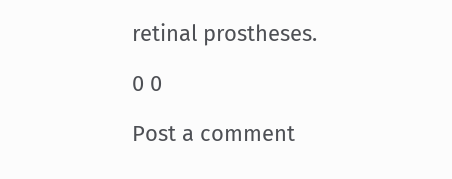retinal prostheses.

0 0

Post a comment